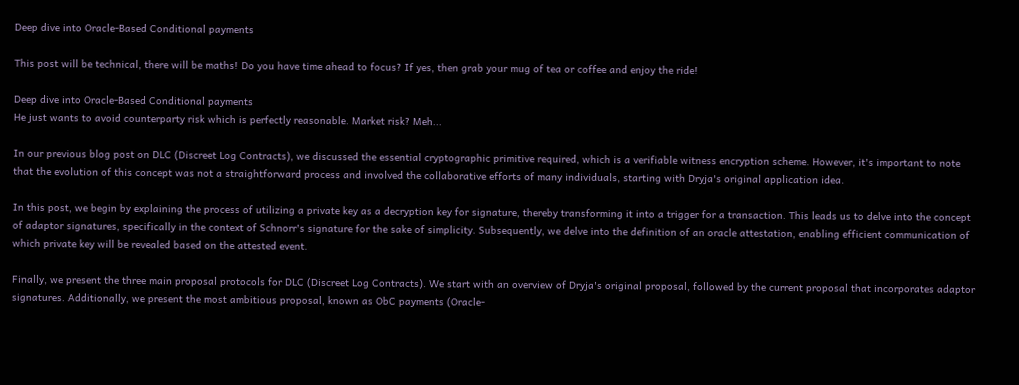Deep dive into Oracle-Based Conditional payments

This post will be technical, there will be maths! Do you have time ahead to focus? If yes, then grab your mug of tea or coffee and enjoy the ride!

Deep dive into Oracle-Based Conditional payments
He just wants to avoid counterparty risk which is perfectly reasonable. Market risk? Meh...

In our previous blog post on DLC (Discreet Log Contracts), we discussed the essential cryptographic primitive required, which is a verifiable witness encryption scheme. However, it's important to note that the evolution of this concept was not a straightforward process and involved the collaborative efforts of many individuals, starting with Dryja's original application idea.

In this post, we begin by explaining the process of utilizing a private key as a decryption key for signature, thereby transforming it into a trigger for a transaction. This leads us to delve into the concept of adaptor signatures, specifically in the context of Schnorr's signature for the sake of simplicity. Subsequently, we delve into the definition of an oracle attestation, enabling efficient communication of which private key will be revealed based on the attested event.

Finally, we present the three main proposal protocols for DLC (Discreet Log Contracts). We start with an overview of Dryja's original proposal, followed by the current proposal that incorporates adaptor signatures. Additionally, we present the most ambitious proposal, known as ObC payments (Oracle-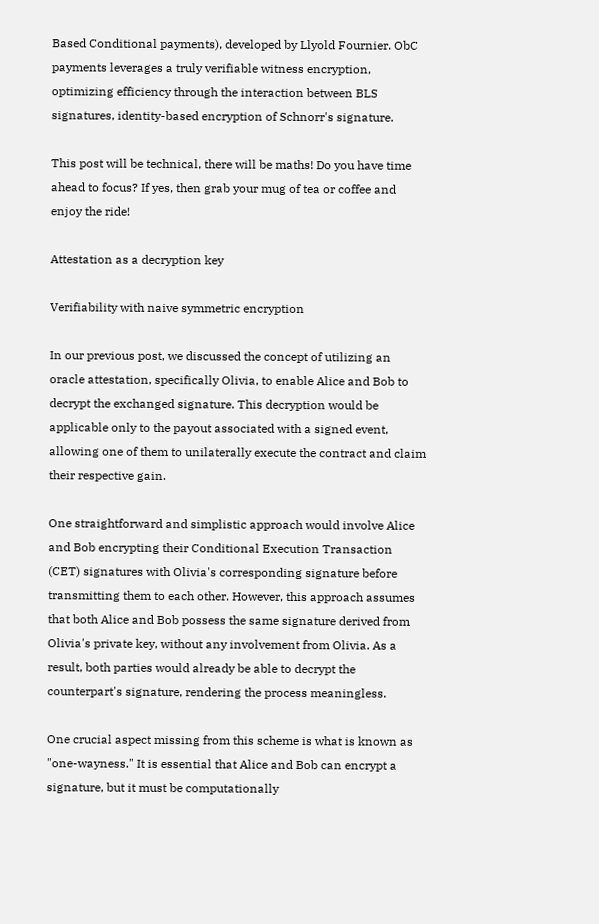Based Conditional payments), developed by Llyold Fournier. ObC payments leverages a truly verifiable witness encryption, optimizing efficiency through the interaction between BLS signatures, identity-based encryption of Schnorr's signature.

This post will be technical, there will be maths! Do you have time ahead to focus? If yes, then grab your mug of tea or coffee and enjoy the ride!

Attestation as a decryption key

Verifiability with naive symmetric encryption

In our previous post, we discussed the concept of utilizing an oracle attestation, specifically Olivia, to enable Alice and Bob to decrypt the exchanged signature. This decryption would be applicable only to the payout associated with a signed event, allowing one of them to unilaterally execute the contract and claim their respective gain.

One straightforward and simplistic approach would involve Alice and Bob encrypting their Conditional Execution Transaction (CET) signatures with Olivia's corresponding signature before transmitting them to each other. However, this approach assumes that both Alice and Bob possess the same signature derived from Olivia's private key, without any involvement from Olivia. As a result, both parties would already be able to decrypt the counterpart's signature, rendering the process meaningless.

One crucial aspect missing from this scheme is what is known as "one-wayness." It is essential that Alice and Bob can encrypt a signature, but it must be computationally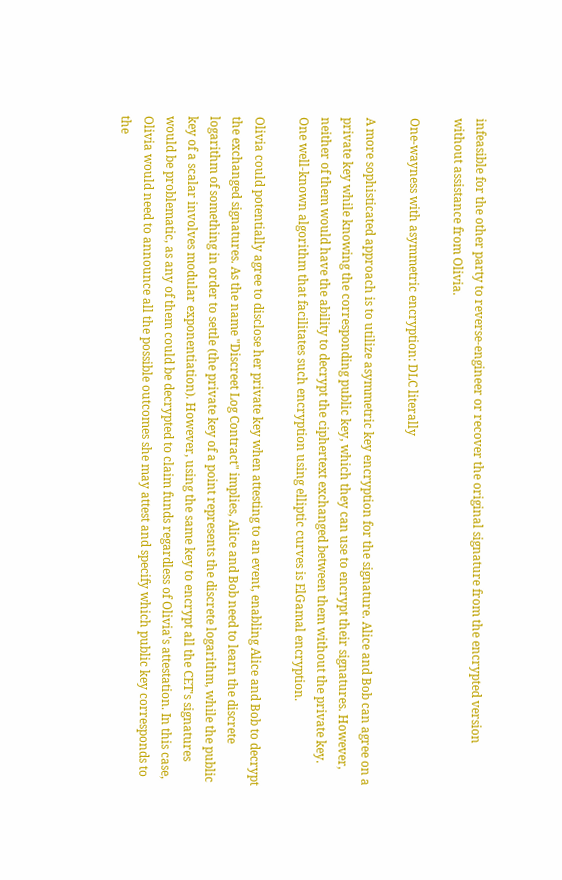infeasible for the other party to reverse-engineer or recover the original signature from the encrypted version without assistance from Olivia.

One-wayness with asymmetric encryption: DLC literally

A more sophisticated approach is to utilize asymmetric key encryption for the signature. Alice and Bob can agree on a private key while knowing the corresponding public key, which they can use to encrypt their signatures. However, neither of them would have the ability to decrypt the ciphertext exchanged between them without the private key. One well-known algorithm that facilitates such encryption using elliptic curves is ElGamal encryption.

Olivia could potentially agree to disclose her private key when attesting to an event, enabling Alice and Bob to decrypt the exchanged signatures. As the name "Discreet Log Contract" implies, Alice and Bob need to learn the discrete logarithm of something in order to settle (the private key of a point represents the discrete logarithm, while the public key of a scalar involves modular exponentiation). However, using the same key to encrypt all the CET's signatures would be problematic, as any of them could be decrypted to claim funds regardless of Olivia's attestation. In this case, Olivia would need to announce all the possible outcomes she may attest and specify which public key corresponds to the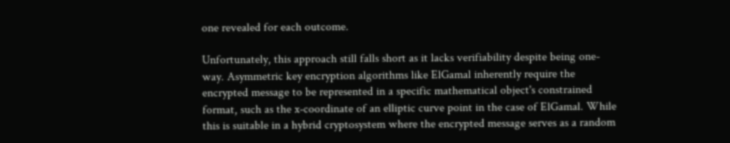one revealed for each outcome.

Unfortunately, this approach still falls short as it lacks verifiability despite being one-way. Asymmetric key encryption algorithms like ElGamal inherently require the encrypted message to be represented in a specific mathematical object's constrained format, such as the x-coordinate of an elliptic curve point in the case of ElGamal. While this is suitable in a hybrid cryptosystem where the encrypted message serves as a random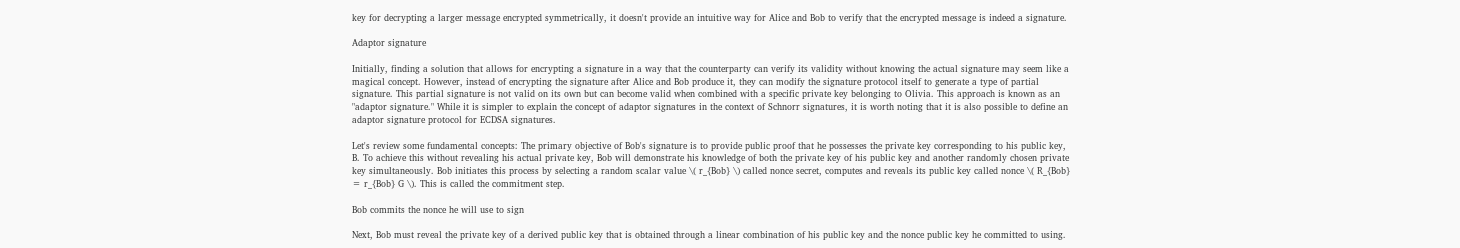key for decrypting a larger message encrypted symmetrically, it doesn't provide an intuitive way for Alice and Bob to verify that the encrypted message is indeed a signature.

Adaptor signature

Initially, finding a solution that allows for encrypting a signature in a way that the counterparty can verify its validity without knowing the actual signature may seem like a magical concept. However, instead of encrypting the signature after Alice and Bob produce it, they can modify the signature protocol itself to generate a type of partial signature. This partial signature is not valid on its own but can become valid when combined with a specific private key belonging to Olivia. This approach is known as an "adaptor signature." While it is simpler to explain the concept of adaptor signatures in the context of Schnorr signatures, it is worth noting that it is also possible to define an adaptor signature protocol for ECDSA signatures.

Let's review some fundamental concepts: The primary objective of Bob's signature is to provide public proof that he possesses the private key corresponding to his public key, B. To achieve this without revealing his actual private key, Bob will demonstrate his knowledge of both the private key of his public key and another randomly chosen private key simultaneously. Bob initiates this process by selecting a random scalar value \( r_{Bob} \) called nonce secret, computes and reveals its public key called nonce \( R_{Bob} = r_{Bob} G \). This is called the commitment step.

Bob commits the nonce he will use to sign

Next, Bob must reveal the private key of a derived public key that is obtained through a linear combination of his public key and the nonce public key he committed to using.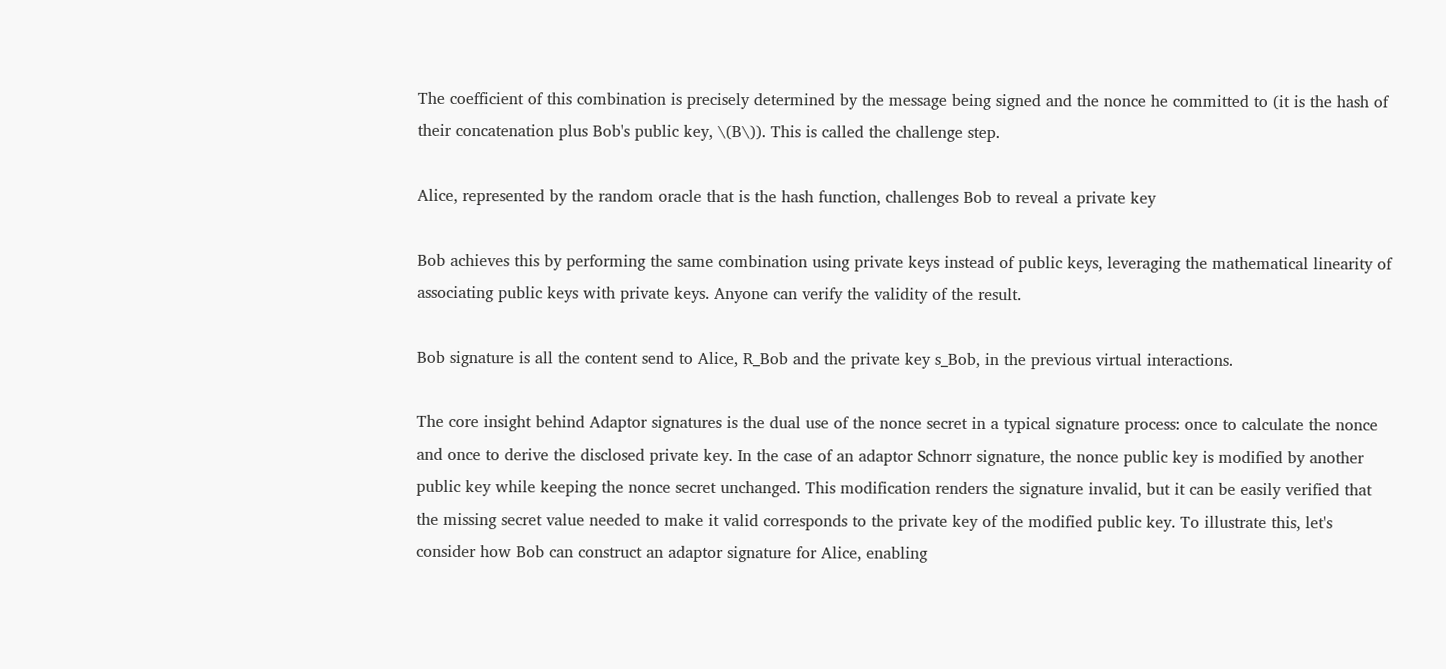The coefficient of this combination is precisely determined by the message being signed and the nonce he committed to (it is the hash of their concatenation plus Bob's public key, \(B\)). This is called the challenge step.

Alice, represented by the random oracle that is the hash function, challenges Bob to reveal a private key

Bob achieves this by performing the same combination using private keys instead of public keys, leveraging the mathematical linearity of associating public keys with private keys. Anyone can verify the validity of the result.

Bob signature is all the content send to Alice, R_Bob and the private key s_Bob, in the previous virtual interactions.

The core insight behind Adaptor signatures is the dual use of the nonce secret in a typical signature process: once to calculate the nonce and once to derive the disclosed private key. In the case of an adaptor Schnorr signature, the nonce public key is modified by another public key while keeping the nonce secret unchanged. This modification renders the signature invalid, but it can be easily verified that the missing secret value needed to make it valid corresponds to the private key of the modified public key. To illustrate this, let's consider how Bob can construct an adaptor signature for Alice, enabling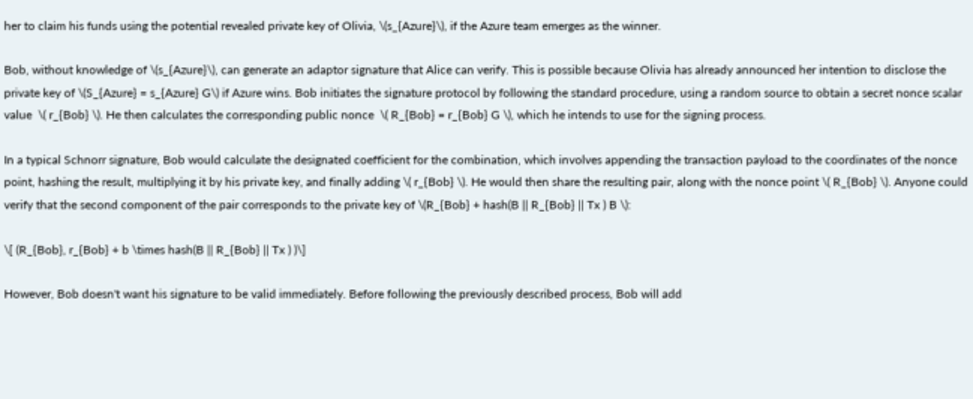her to claim his funds using the potential revealed private key of Olivia, \(s_{Azure}\), if the Azure team emerges as the winner.

Bob, without knowledge of \(s_{Azure}\), can generate an adaptor signature that Alice can verify. This is possible because Olivia has already announced her intention to disclose the private key of \(S_{Azure} = s_{Azure} G\) if Azure wins. Bob initiates the signature protocol by following the standard procedure, using a random source to obtain a secret nonce scalar value  \( r_{Bob} \). He then calculates the corresponding public nonce  \( R_{Bob} = r_{Bob} G \), which he intends to use for the signing process.

In a typical Schnorr signature, Bob would calculate the designated coefficient for the combination, which involves appending the transaction payload to the coordinates of the nonce point, hashing the result, multiplying it by his private key, and finally adding \( r_{Bob} \). He would then share the resulting pair, along with the nonce point \( R_{Bob} \). Anyone could verify that the second component of the pair corresponds to the private key of \(R_{Bob} + hash(B || R_{Bob} || Tx ) B \):

\[ (R_{Bob}, r_{Bob} + b \times hash(B || R_{Bob} || Tx ) )\]

However, Bob doesn't want his signature to be valid immediately. Before following the previously described process, Bob will add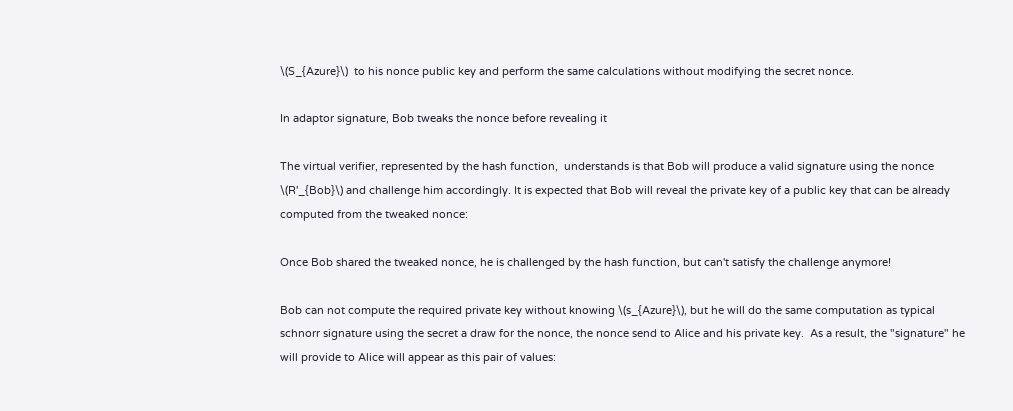\(S_{Azure}\)  to his nonce public key and perform the same calculations without modifying the secret nonce.

In adaptor signature, Bob tweaks the nonce before revealing it

The virtual verifier, represented by the hash function,  understands is that Bob will produce a valid signature using the nonce \(R'_{Bob}\) and challenge him accordingly. It is expected that Bob will reveal the private key of a public key that can be already computed from the tweaked nonce:

Once Bob shared the tweaked nonce, he is challenged by the hash function, but can't satisfy the challenge anymore!

Bob can not compute the required private key without knowing \(s_{Azure}\), but he will do the same computation as typical schnorr signature using the secret a draw for the nonce, the nonce send to Alice and his private key.  As a result, the "signature" he will provide to Alice will appear as this pair of values: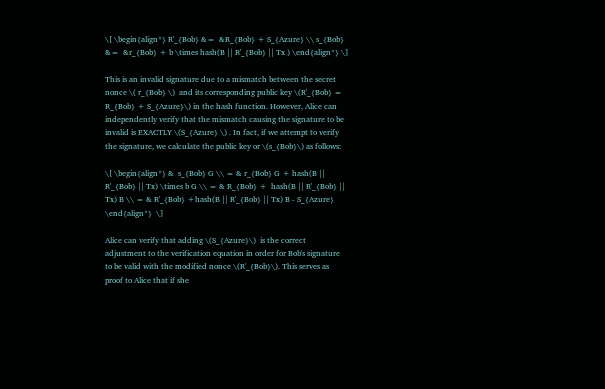\[ \begin{align*} R'_{Bob} &=  &R_{Bob} + S_{Azure} \\ s_{Bob} &=  &r_{Bob} + b \times hash(B || R'_{Bob} || Tx ) \end{align*} \]

This is an invalid signature due to a mismatch between the secret nonce \( r_{Bob} \)  and its corresponding public key \(R'_{Bob} = R_{Bob} + S_{Azure}\) in the hash function. However, Alice can independently verify that the mismatch causing the signature to be invalid is EXACTLY \(S_{Azure} \) . In fact, if we attempt to verify the signature, we calculate the public key or \(s_{Bob}\) as follows:

\[ \begin{align*} &  s_{Bob} G \\ = & r_{Bob} G + hash(B || R'_{Bob} || Tx) \times b G \\ = & R_{Bob} +  hash(B || R'_{Bob} || Tx) B \\ = & R'_{Bob} +hash(B || R'_{Bob} || Tx) B - S_{Azure} \end{align*}  \]

Alice can verify that adding \(S_{Azure}\)  is the correct adjustment to the verification equation in order for Bob's signature to be valid with the modified nonce \(R'_{Bob}\). This serves as proof to Alice that if she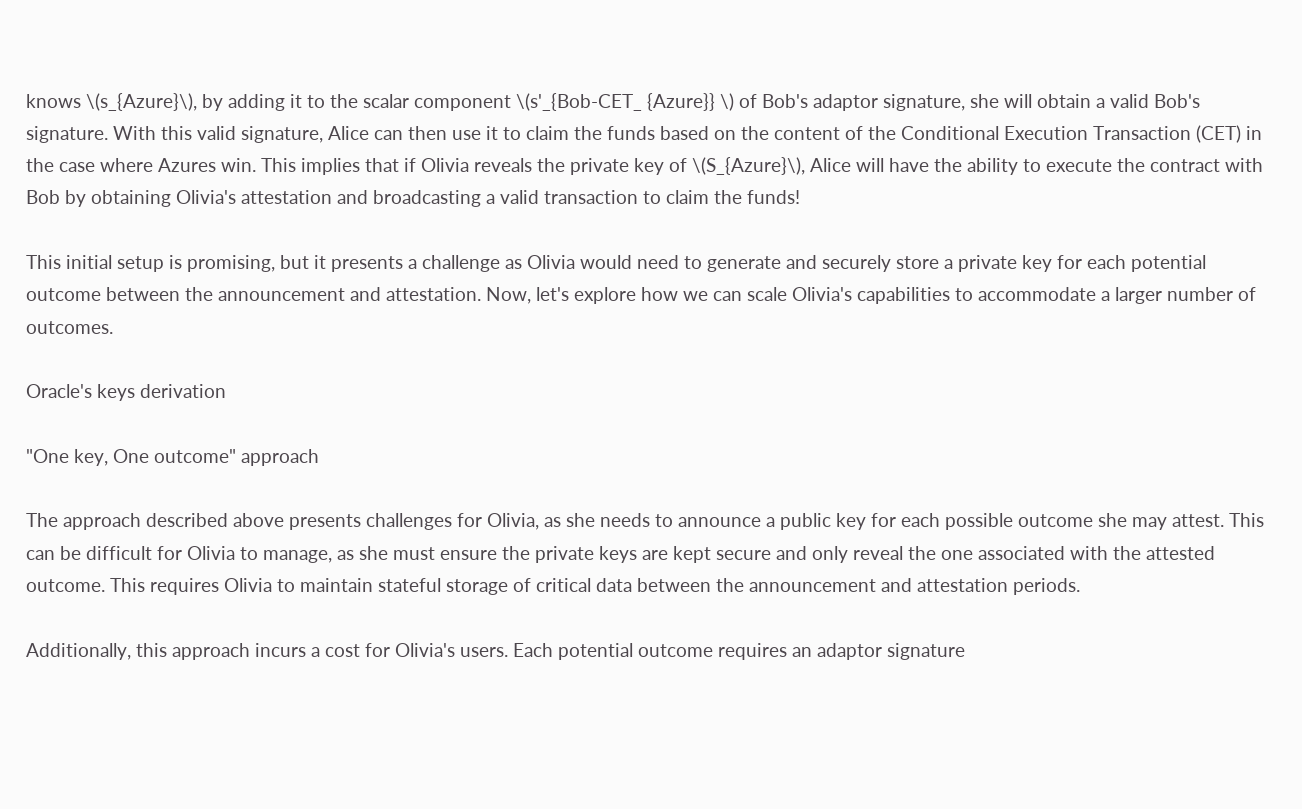knows \(s_{Azure}\), by adding it to the scalar component \(s'_{Bob-CET_ {Azure}} \) of Bob's adaptor signature, she will obtain a valid Bob's signature. With this valid signature, Alice can then use it to claim the funds based on the content of the Conditional Execution Transaction (CET) in the case where Azures win. This implies that if Olivia reveals the private key of \(S_{Azure}\), Alice will have the ability to execute the contract with Bob by obtaining Olivia's attestation and broadcasting a valid transaction to claim the funds!

This initial setup is promising, but it presents a challenge as Olivia would need to generate and securely store a private key for each potential outcome between the announcement and attestation. Now, let's explore how we can scale Olivia's capabilities to accommodate a larger number of outcomes.

Oracle's keys derivation

"One key, One outcome" approach

The approach described above presents challenges for Olivia, as she needs to announce a public key for each possible outcome she may attest. This can be difficult for Olivia to manage, as she must ensure the private keys are kept secure and only reveal the one associated with the attested outcome. This requires Olivia to maintain stateful storage of critical data between the announcement and attestation periods.

Additionally, this approach incurs a cost for Olivia's users. Each potential outcome requires an adaptor signature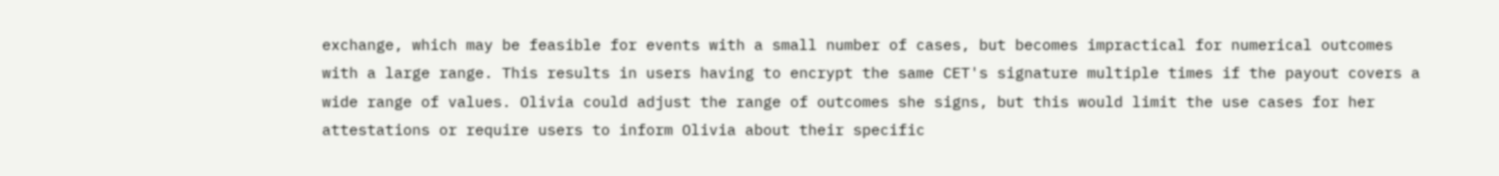exchange, which may be feasible for events with a small number of cases, but becomes impractical for numerical outcomes with a large range. This results in users having to encrypt the same CET's signature multiple times if the payout covers a wide range of values. Olivia could adjust the range of outcomes she signs, but this would limit the use cases for her attestations or require users to inform Olivia about their specific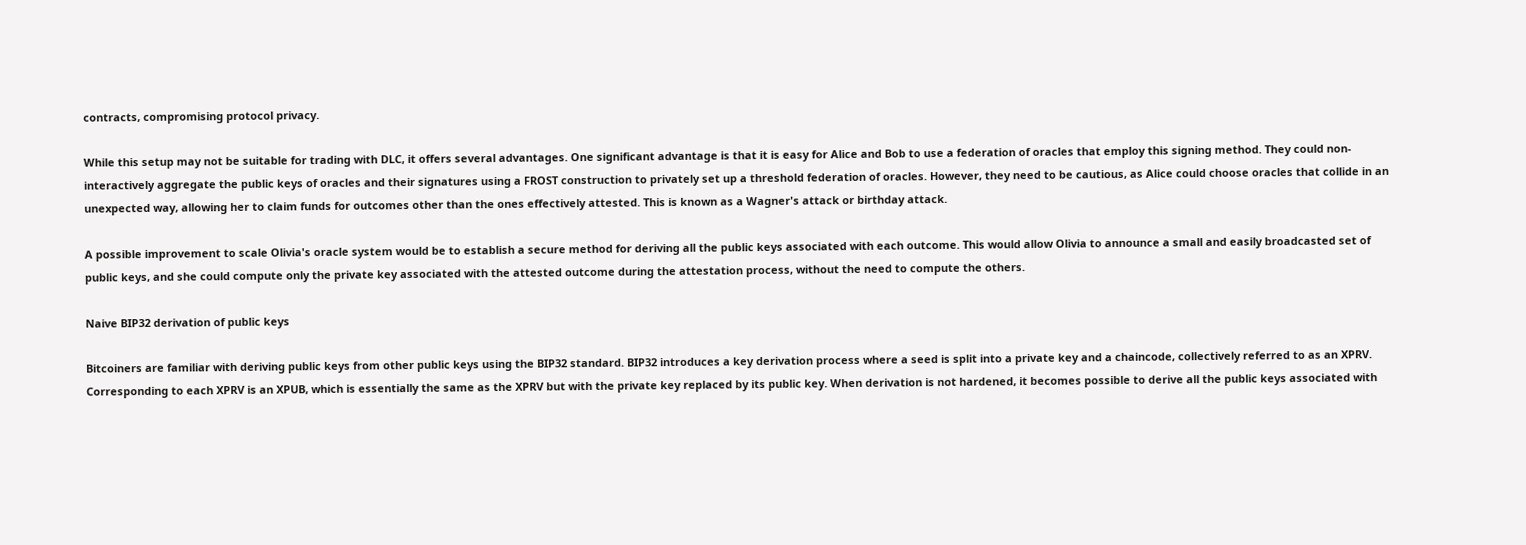contracts, compromising protocol privacy.

While this setup may not be suitable for trading with DLC, it offers several advantages. One significant advantage is that it is easy for Alice and Bob to use a federation of oracles that employ this signing method. They could non-interactively aggregate the public keys of oracles and their signatures using a FROST construction to privately set up a threshold federation of oracles. However, they need to be cautious, as Alice could choose oracles that collide in an unexpected way, allowing her to claim funds for outcomes other than the ones effectively attested. This is known as a Wagner's attack or birthday attack.

A possible improvement to scale Olivia's oracle system would be to establish a secure method for deriving all the public keys associated with each outcome. This would allow Olivia to announce a small and easily broadcasted set of public keys, and she could compute only the private key associated with the attested outcome during the attestation process, without the need to compute the others.

Naive BIP32 derivation of public keys

Bitcoiners are familiar with deriving public keys from other public keys using the BIP32 standard. BIP32 introduces a key derivation process where a seed is split into a private key and a chaincode, collectively referred to as an XPRV. Corresponding to each XPRV is an XPUB, which is essentially the same as the XPRV but with the private key replaced by its public key. When derivation is not hardened, it becomes possible to derive all the public keys associated with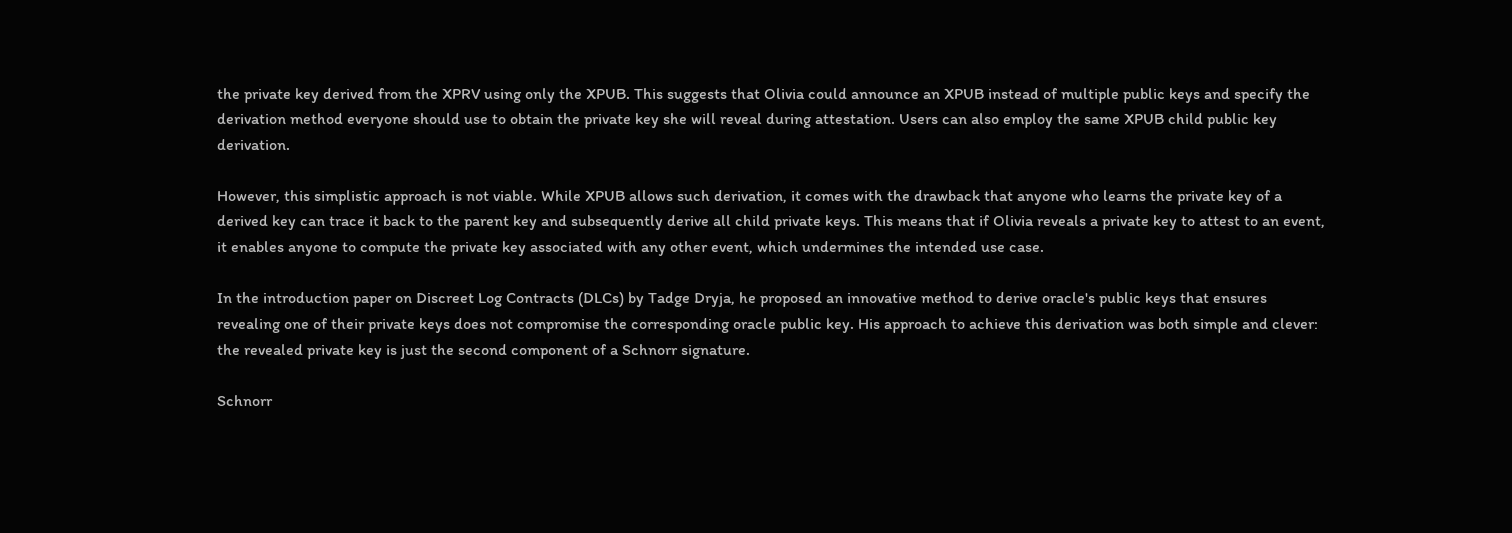the private key derived from the XPRV using only the XPUB. This suggests that Olivia could announce an XPUB instead of multiple public keys and specify the derivation method everyone should use to obtain the private key she will reveal during attestation. Users can also employ the same XPUB child public key derivation.

However, this simplistic approach is not viable. While XPUB allows such derivation, it comes with the drawback that anyone who learns the private key of a derived key can trace it back to the parent key and subsequently derive all child private keys. This means that if Olivia reveals a private key to attest to an event, it enables anyone to compute the private key associated with any other event, which undermines the intended use case.

In the introduction paper on Discreet Log Contracts (DLCs) by Tadge Dryja, he proposed an innovative method to derive oracle's public keys that ensures revealing one of their private keys does not compromise the corresponding oracle public key. His approach to achieve this derivation was both simple and clever: the revealed private key is just the second component of a Schnorr signature.

Schnorr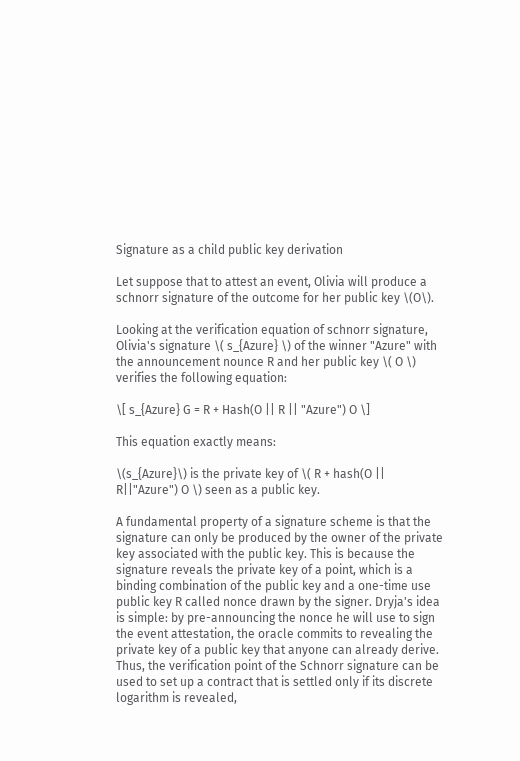Signature as a child public key derivation

Let suppose that to attest an event, Olivia will produce a schnorr signature of the outcome for her public key \(O\).

Looking at the verification equation of schnorr signature, Olivia's signature \( s_{Azure} \) of the winner "Azure" with the announcement nounce R and her public key \( O \) verifies the following equation:

\[ s_{Azure} G = R + Hash(O || R || "Azure") O \]

This equation exactly means:

\(s_{Azure}\) is the private key of \( R + hash(O || R||"Azure") O \) seen as a public key.

A fundamental property of a signature scheme is that the signature can only be produced by the owner of the private key associated with the public key. This is because the signature reveals the private key of a point, which is a binding combination of the public key and a one-time use public key R called nonce drawn by the signer. Dryja's idea is simple: by pre-announcing the nonce he will use to sign the event attestation, the oracle commits to revealing the private key of a public key that anyone can already derive. Thus, the verification point of the Schnorr signature can be used to set up a contract that is settled only if its discrete logarithm is revealed,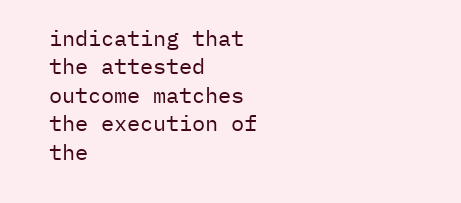indicating that the attested outcome matches the execution of the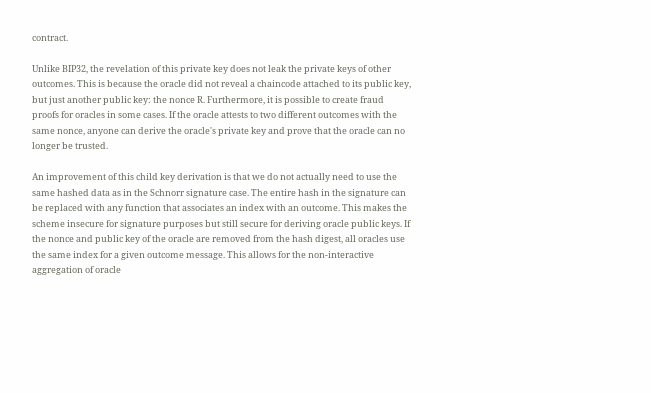contract.

Unlike BIP32, the revelation of this private key does not leak the private keys of other outcomes. This is because the oracle did not reveal a chaincode attached to its public key, but just another public key: the nonce R. Furthermore, it is possible to create fraud proofs for oracles in some cases. If the oracle attests to two different outcomes with the same nonce, anyone can derive the oracle's private key and prove that the oracle can no longer be trusted.

An improvement of this child key derivation is that we do not actually need to use the same hashed data as in the Schnorr signature case. The entire hash in the signature can be replaced with any function that associates an index with an outcome. This makes the scheme insecure for signature purposes but still secure for deriving oracle public keys. If the nonce and public key of the oracle are removed from the hash digest, all oracles use the same index for a given outcome message. This allows for the non-interactive aggregation of oracle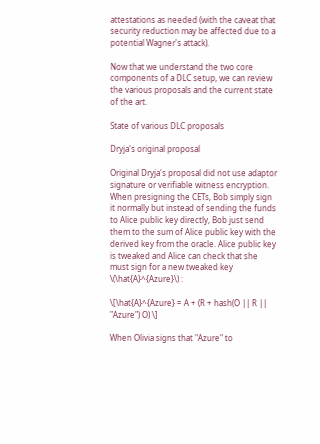attestations as needed (with the caveat that security reduction may be affected due to a potential Wagner's attack).

Now that we understand the two core components of a DLC setup, we can review the various proposals and the current state of the art.

State of various DLC proposals

Dryja's original proposal

Original Dryja's proposal did not use adaptor signature or verifiable witness encryption. When presigning the CETs, Bob simply sign it normally but instead of sending the funds to Alice public key directly, Bob just send them to the sum of Alice public key with the derived key from the oracle. Alice public key is tweaked and Alice can check that she must sign for a new tweaked key \(\hat{A}^{Azure}\) :

\[\hat{A}^{Azure} = A + (R + hash(O || R || "Azure") O) \]

When Olivia signs that "Azure" to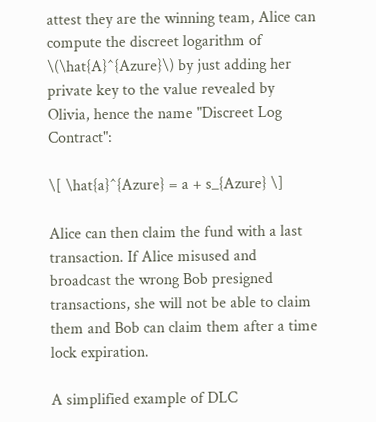attest they are the winning team, Alice can compute the discreet logarithm of  \(\hat{A}^{Azure}\) by just adding her private key to the value revealed by Olivia, hence the name "Discreet Log Contract":

\[ \hat{a}^{Azure} = a + s_{Azure} \]

Alice can then claim the fund with a last transaction. If Alice misused and broadcast the wrong Bob presigned transactions, she will not be able to claim them and Bob can claim them after a time lock expiration.

A simplified example of DLC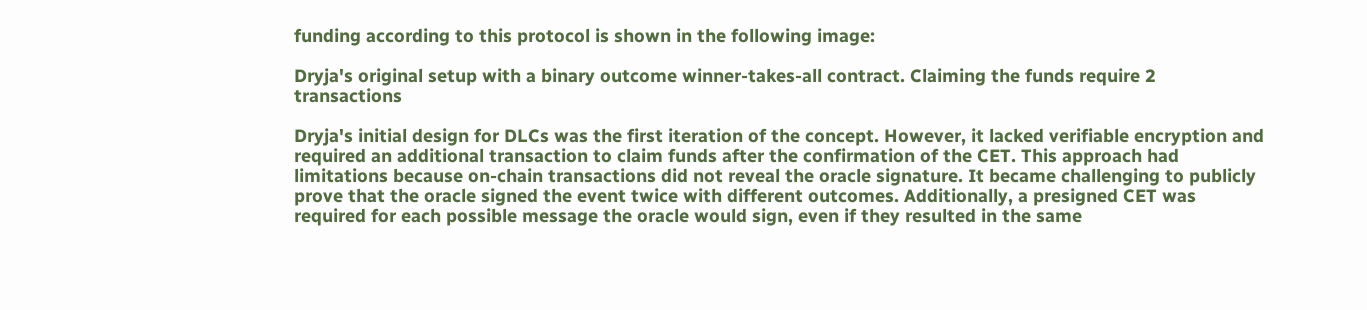funding according to this protocol is shown in the following image:

Dryja's original setup with a binary outcome winner-takes-all contract. Claiming the funds require 2 transactions

Dryja's initial design for DLCs was the first iteration of the concept. However, it lacked verifiable encryption and required an additional transaction to claim funds after the confirmation of the CET. This approach had limitations because on-chain transactions did not reveal the oracle signature. It became challenging to publicly prove that the oracle signed the event twice with different outcomes. Additionally, a presigned CET was required for each possible message the oracle would sign, even if they resulted in the same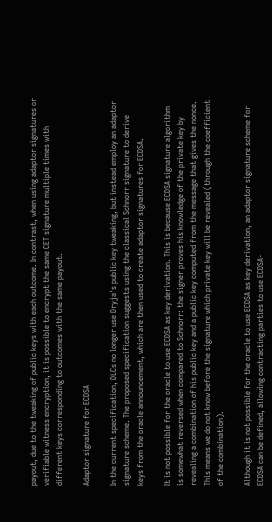payout, due to the tweaking of public keys with each outcome. In contrast, when using adaptor signatures or verifiable witness encryption, it is possible to encrypt the same CET signature multiple times with different keys corresponding to outcomes with the same payout.

Adaptor signature for ECDSA

In the current specification, DLCs no longer use Dryja's public key tweaking, but instead employ an adaptor signature scheme. The proposed specification suggests using the classical Schnorr signature to derive keys from the oracle announcement, which are then used to create adaptor signatures for ECDSA.

It is not possible for the oracle to use ECDSA as key derivation. This is because ECDSA signature algorithm is somewhat reversed when compared to Schnorr: the signer proves his knowledge of the private key by revealing a combination of his public key and a public key computed from the message that gives the nonce. This means we do not know before the signature which private key will be revealed (through the coefficient of the combination).

Although it is not possible for the oracle to use ECDSA as key derivation, an adaptor signature scheme for ECDSA can be defined, allowing contracting parties to use ECDSA-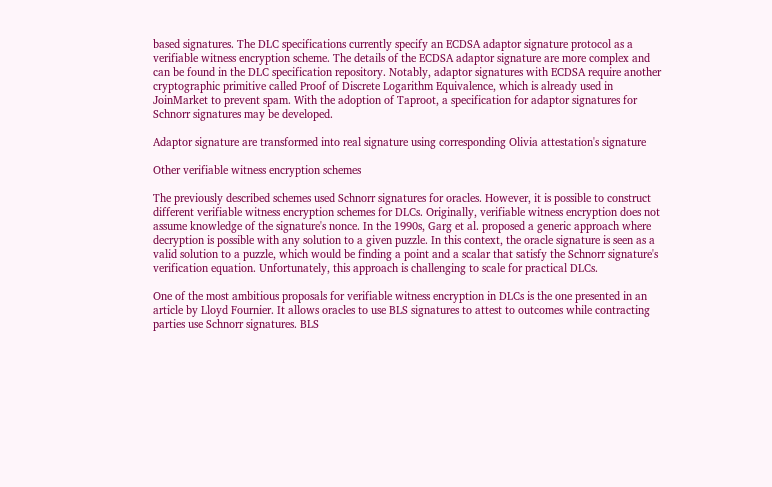based signatures. The DLC specifications currently specify an ECDSA adaptor signature protocol as a verifiable witness encryption scheme. The details of the ECDSA adaptor signature are more complex and can be found in the DLC specification repository. Notably, adaptor signatures with ECDSA require another cryptographic primitive called Proof of Discrete Logarithm Equivalence, which is already used in JoinMarket to prevent spam. With the adoption of Taproot, a specification for adaptor signatures for Schnorr signatures may be developed.

Adaptor signature are transformed into real signature using corresponding Olivia attestation's signature

Other verifiable witness encryption schemes

The previously described schemes used Schnorr signatures for oracles. However, it is possible to construct different verifiable witness encryption schemes for DLCs. Originally, verifiable witness encryption does not assume knowledge of the signature's nonce. In the 1990s, Garg et al. proposed a generic approach where decryption is possible with any solution to a given puzzle. In this context, the oracle signature is seen as a valid solution to a puzzle, which would be finding a point and a scalar that satisfy the Schnorr signature's verification equation. Unfortunately, this approach is challenging to scale for practical DLCs.

One of the most ambitious proposals for verifiable witness encryption in DLCs is the one presented in an article by Lloyd Fournier. It allows oracles to use BLS signatures to attest to outcomes while contracting parties use Schnorr signatures. BLS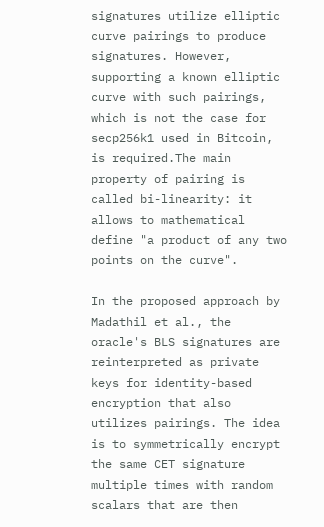signatures utilize elliptic curve pairings to produce signatures. However, supporting a known elliptic curve with such pairings, which is not the case for secp256k1 used in Bitcoin, is required.The main property of pairing is called bi-linearity: it allows to mathematical define "a product of any two points on the curve".

In the proposed approach by Madathil et al., the oracle's BLS signatures are reinterpreted as private keys for identity-based encryption that also utilizes pairings. The idea is to symmetrically encrypt the same CET signature multiple times with random scalars that are then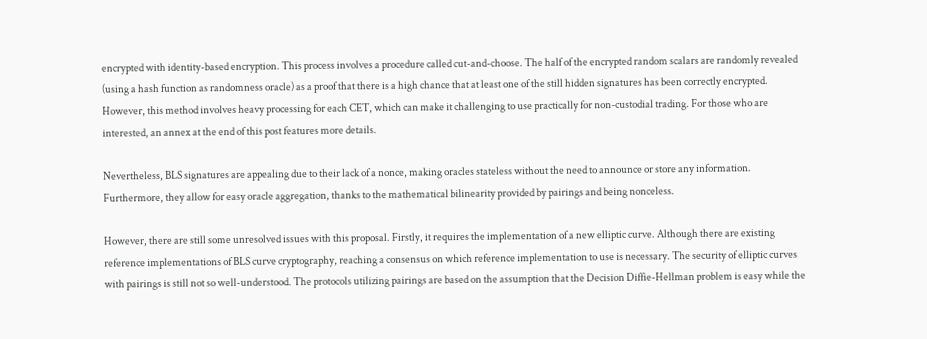encrypted with identity-based encryption. This process involves a procedure called cut-and-choose. The half of the encrypted random scalars are randomly revealed (using a hash function as randomness oracle) as a proof that there is a high chance that at least one of the still hidden signatures has been correctly encrypted. However, this method involves heavy processing for each CET, which can make it challenging to use practically for non-custodial trading. For those who are interested, an annex at the end of this post features more details.

Nevertheless, BLS signatures are appealing due to their lack of a nonce, making oracles stateless without the need to announce or store any information. Furthermore, they allow for easy oracle aggregation, thanks to the mathematical bilinearity provided by pairings and being nonceless.

However, there are still some unresolved issues with this proposal. Firstly, it requires the implementation of a new elliptic curve. Although there are existing reference implementations of BLS curve cryptography, reaching a consensus on which reference implementation to use is necessary. The security of elliptic curves with pairings is still not so well-understood. The protocols utilizing pairings are based on the assumption that the Decision Diffie-Hellman problem is easy while the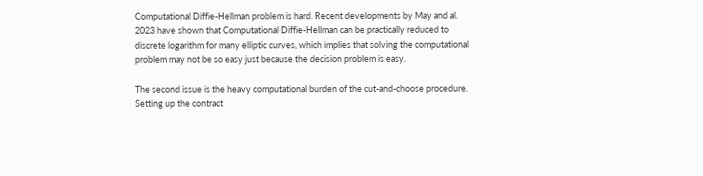Computational Diffie-Hellman problem is hard. Recent developments by May and al. 2023 have shown that Computational Diffie-Hellman can be practically reduced to discrete logarithm for many elliptic curves, which implies that solving the computational problem may not be so easy just because the decision problem is easy.

The second issue is the heavy computational burden of the cut-and-choose procedure. Setting up the contract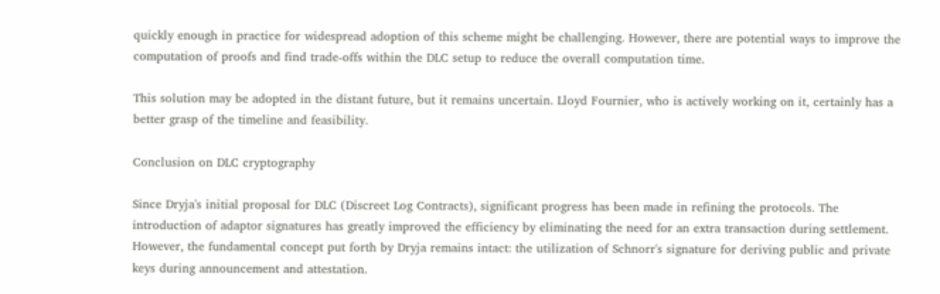quickly enough in practice for widespread adoption of this scheme might be challenging. However, there are potential ways to improve the computation of proofs and find trade-offs within the DLC setup to reduce the overall computation time.

This solution may be adopted in the distant future, but it remains uncertain. Lloyd Fournier, who is actively working on it, certainly has a better grasp of the timeline and feasibility.

Conclusion on DLC cryptography

Since Dryja's initial proposal for DLC (Discreet Log Contracts), significant progress has been made in refining the protocols. The introduction of adaptor signatures has greatly improved the efficiency by eliminating the need for an extra transaction during settlement. However, the fundamental concept put forth by Dryja remains intact: the utilization of Schnorr's signature for deriving public and private keys during announcement and attestation.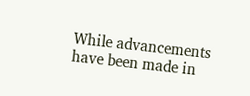While advancements have been made in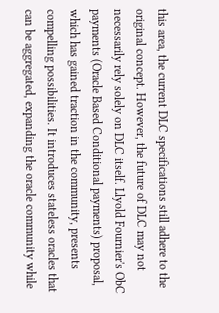this area, the current DLC specifications still adhere to the original concept. However, the future of DLC may not necessarily rely solely on DLC itself. Llyold Fournier's ObC payments (Oracle Based Conditional payments) proposal, which has gained traction in the community, presents compelling possibilities. It introduces stateless oracles that can be aggregated, expanding the oracle community while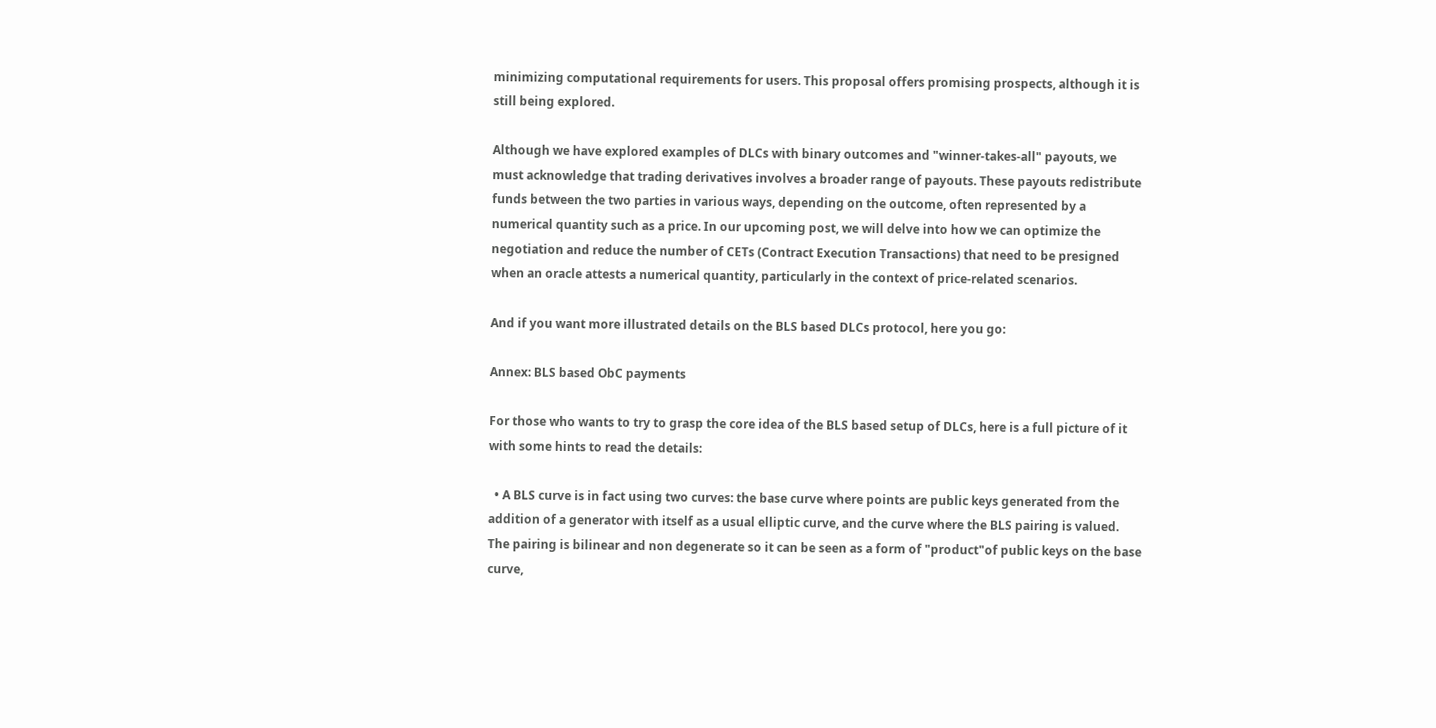minimizing computational requirements for users. This proposal offers promising prospects, although it is still being explored.

Although we have explored examples of DLCs with binary outcomes and "winner-takes-all" payouts, we must acknowledge that trading derivatives involves a broader range of payouts. These payouts redistribute funds between the two parties in various ways, depending on the outcome, often represented by a numerical quantity such as a price. In our upcoming post, we will delve into how we can optimize the negotiation and reduce the number of CETs (Contract Execution Transactions) that need to be presigned when an oracle attests a numerical quantity, particularly in the context of price-related scenarios.

And if you want more illustrated details on the BLS based DLCs protocol, here you go:

Annex: BLS based ObC payments

For those who wants to try to grasp the core idea of the BLS based setup of DLCs, here is a full picture of it with some hints to read the details:

  • A BLS curve is in fact using two curves: the base curve where points are public keys generated from the addition of a generator with itself as a usual elliptic curve, and the curve where the BLS pairing is valued. The pairing is bilinear and non degenerate so it can be seen as a form of "product"of public keys on the base curve,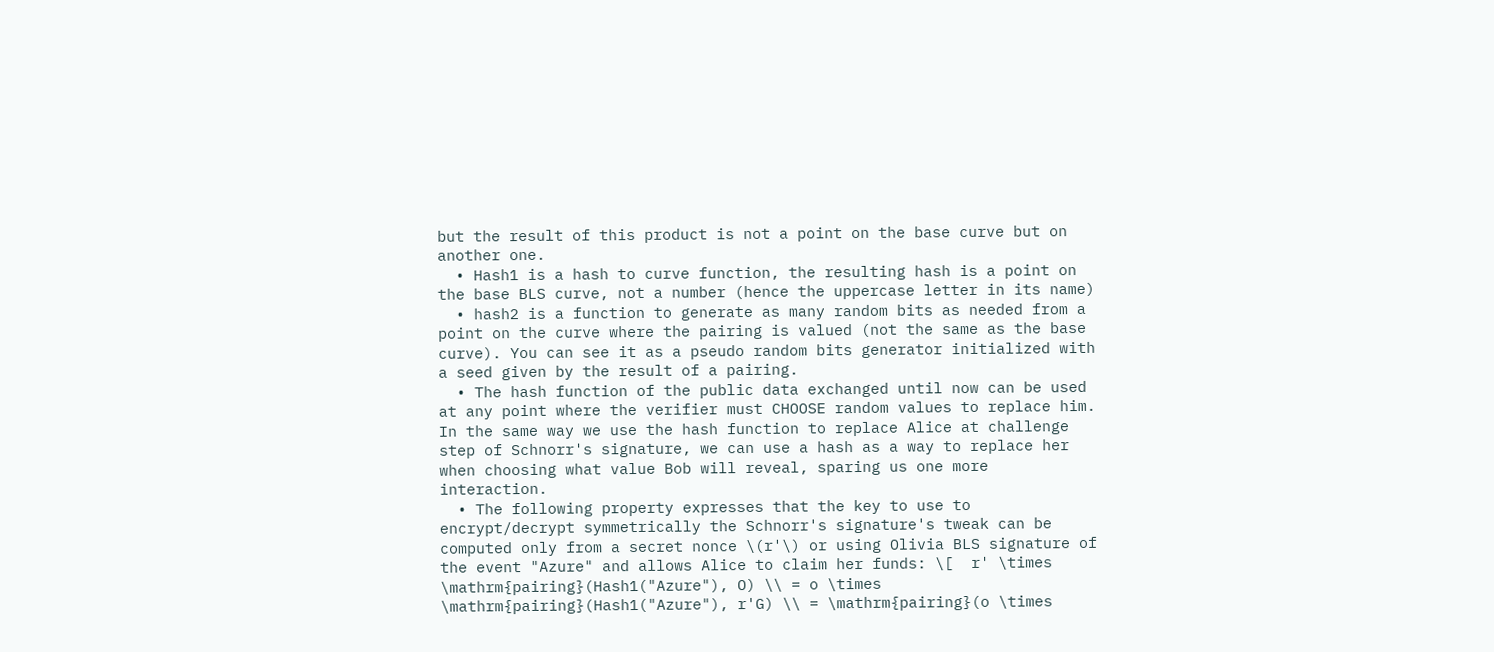but the result of this product is not a point on the base curve but on another one.
  • Hash1 is a hash to curve function, the resulting hash is a point on the base BLS curve, not a number (hence the uppercase letter in its name)
  • hash2 is a function to generate as many random bits as needed from a point on the curve where the pairing is valued (not the same as the base curve). You can see it as a pseudo random bits generator initialized with a seed given by the result of a pairing.
  • The hash function of the public data exchanged until now can be used at any point where the verifier must CHOOSE random values to replace him. In the same way we use the hash function to replace Alice at challenge step of Schnorr's signature, we can use a hash as a way to replace her when choosing what value Bob will reveal, sparing us one more interaction.
  • The following property expresses that the key to use to encrypt/decrypt symmetrically the Schnorr's signature's tweak can be computed only from a secret nonce \(r'\) or using Olivia BLS signature of the event "Azure" and allows Alice to claim her funds: \[  r' \times \mathrm{pairing}(Hash1("Azure"), O) \\ = o \times \mathrm{pairing}(Hash1("Azure"), r'G) \\ = \mathrm{pairing}(o \times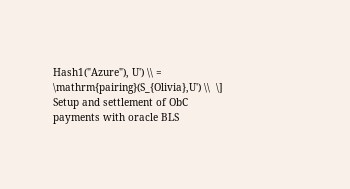Hash1("Azure"), U') \\ = \mathrm{pairing}(S_{Olivia},U') \\  \]
Setup and settlement of ObC payments with oracle BLS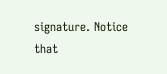signature. Notice that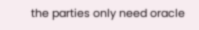the parties only need oracle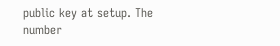public key at setup. The number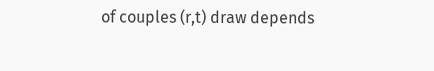of couples (r,t) draw depends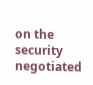on the security negotiated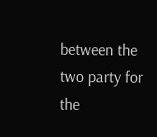between the two party for the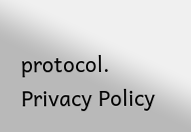protocol.
Privacy Policy